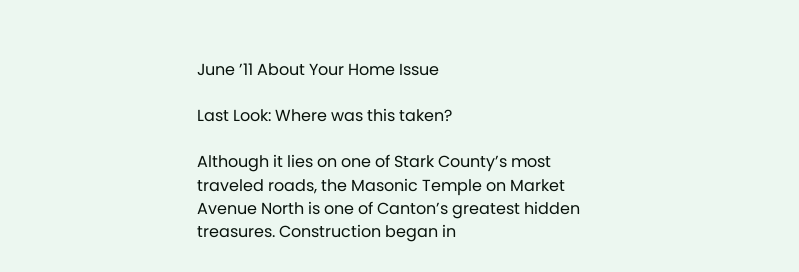June ’11 About Your Home Issue

Last Look: Where was this taken?

Although it lies on one of Stark County’s most traveled roads, the Masonic Temple on Market Avenue North is one of Canton’s greatest hidden treasures. Construction began in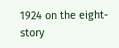1924 on the eight-story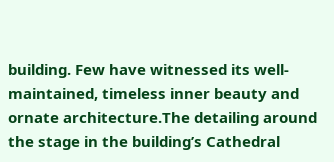building. Few have witnessed its well-maintained, timeless inner beauty and ornate architecture.The detailing around the stage in the building’s Cathedral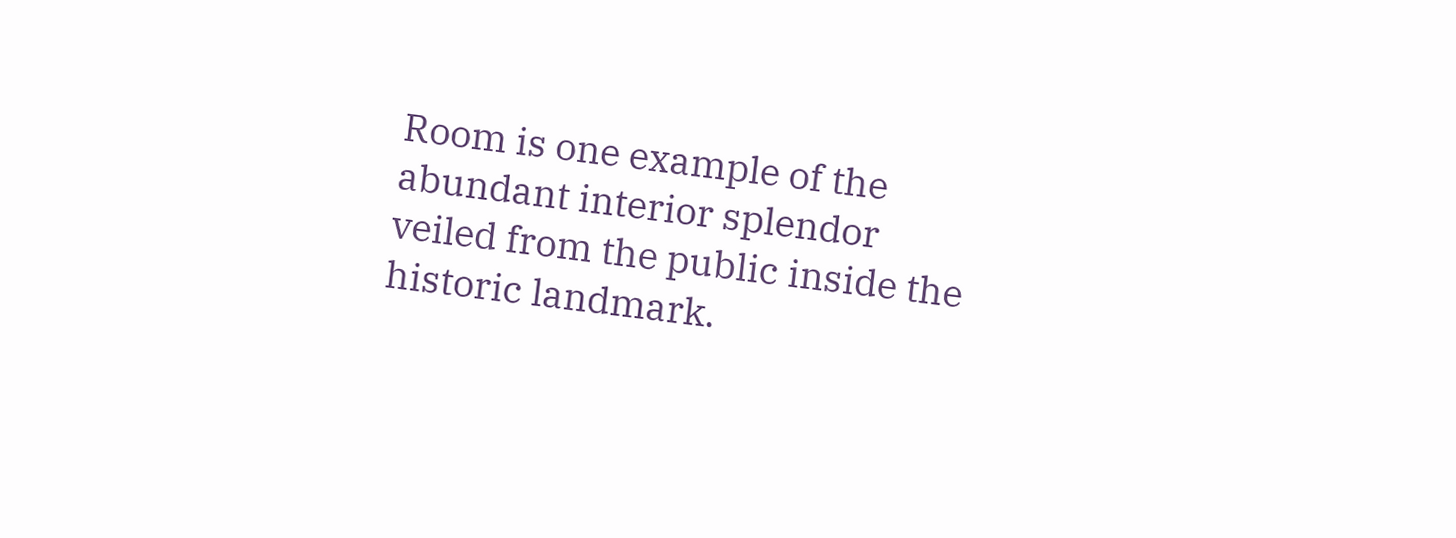Room is one example of the abundant interior splendor veiled from the public inside the historic landmark.